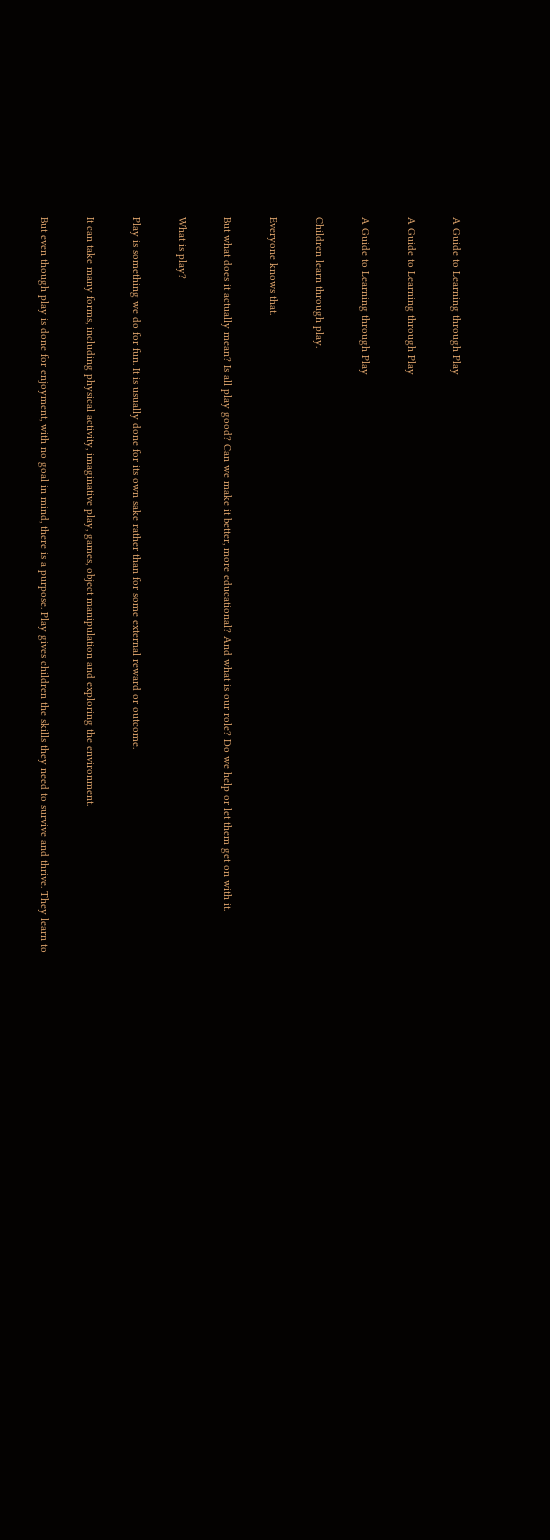A Guide to Learning through Play

A Guide to Learning through Play

A Guide to Learning through Play

Children learn through play.

Everyone knows that.

But what does it actually mean? Is all play good? Can we make it better, more educational? And what is our role? Do we help or let them get on with it.

What is play?

Play is something we do for fun. It is usually done for its own sake rather than for some external reward or outcome.

It can take many forms, including physical activity, imaginative play, games, object manipulation and exploring the environment.

But even though play is done for enjoyment, with no goal in mind, there is a purpose. Play gives children the skills they need to survive and thrive. They learn to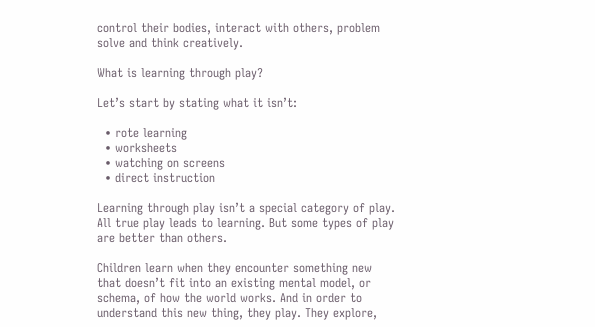control their bodies, interact with others, problem solve and think creatively.

What is learning through play?

Let’s start by stating what it isn’t:

  • rote learning
  • worksheets
  • watching on screens
  • direct instruction

Learning through play isn’t a special category of play. All true play leads to learning. But some types of play are better than others.

Children learn when they encounter something new that doesn’t fit into an existing mental model, or schema, of how the world works. And in order to understand this new thing, they play. They explore,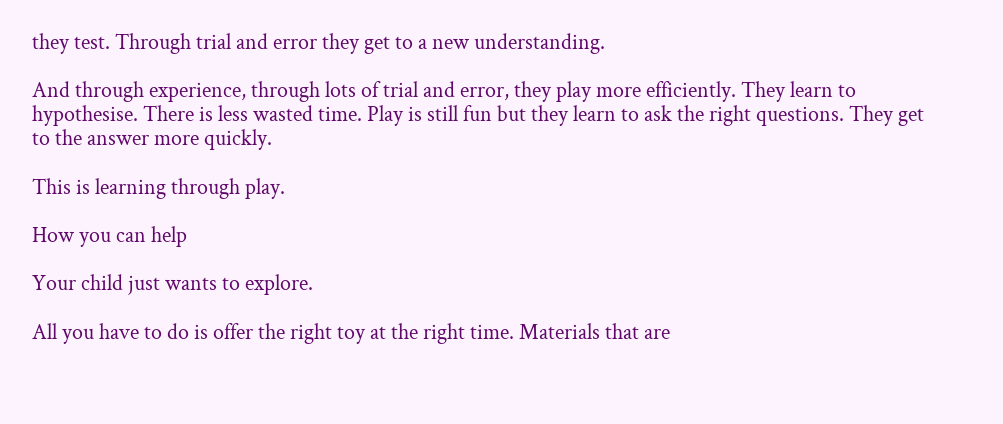they test. Through trial and error they get to a new understanding.

And through experience, through lots of trial and error, they play more efficiently. They learn to hypothesise. There is less wasted time. Play is still fun but they learn to ask the right questions. They get to the answer more quickly.

This is learning through play.

How you can help

Your child just wants to explore.

All you have to do is offer the right toy at the right time. Materials that are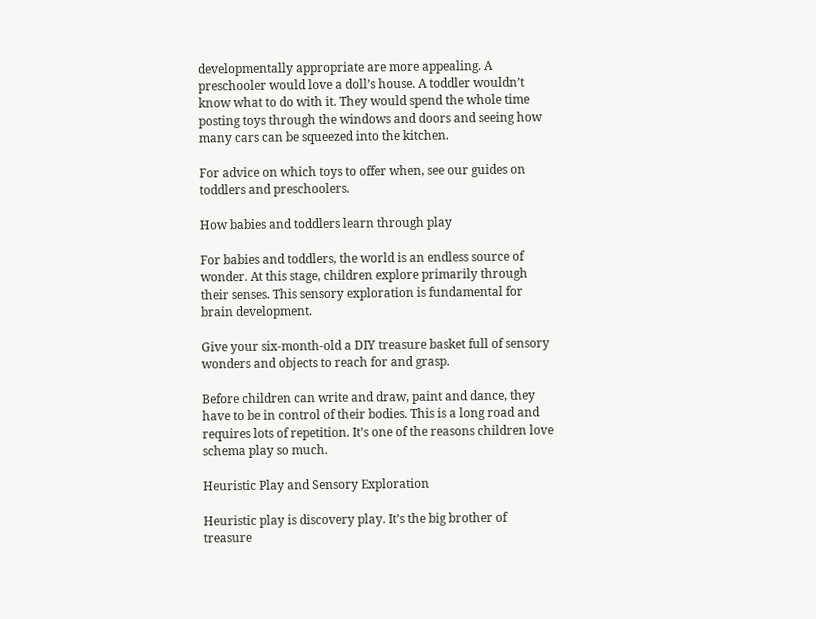developmentally appropriate are more appealing. A preschooler would love a doll’s house. A toddler wouldn’t know what to do with it. They would spend the whole time posting toys through the windows and doors and seeing how many cars can be squeezed into the kitchen.

For advice on which toys to offer when, see our guides on toddlers and preschoolers.

How babies and toddlers learn through play

For babies and toddlers, the world is an endless source of wonder. At this stage, children explore primarily through their senses. This sensory exploration is fundamental for brain development.

Give your six-month-old a DIY treasure basket full of sensory wonders and objects to reach for and grasp.

Before children can write and draw, paint and dance, they have to be in control of their bodies. This is a long road and requires lots of repetition. It’s one of the reasons children love schema play so much.

Heuristic Play and Sensory Exploration

Heuristic play is discovery play. It’s the big brother of treasure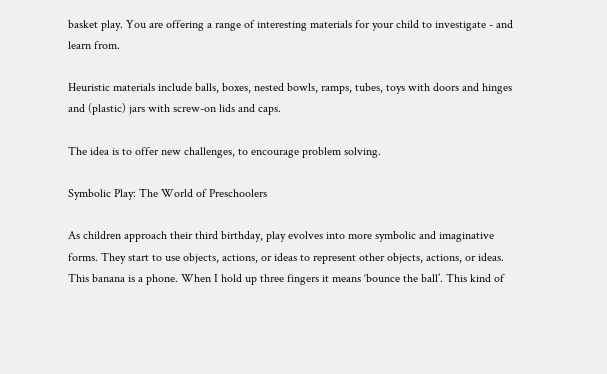basket play. You are offering a range of interesting materials for your child to investigate - and learn from.

Heuristic materials include balls, boxes, nested bowls, ramps, tubes, toys with doors and hinges and (plastic) jars with screw-on lids and caps.

The idea is to offer new challenges, to encourage problem solving.

Symbolic Play: The World of Preschoolers

As children approach their third birthday, play evolves into more symbolic and imaginative forms. They start to use objects, actions, or ideas to represent other objects, actions, or ideas. This banana is a phone. When I hold up three fingers it means ‘bounce the ball’. This kind of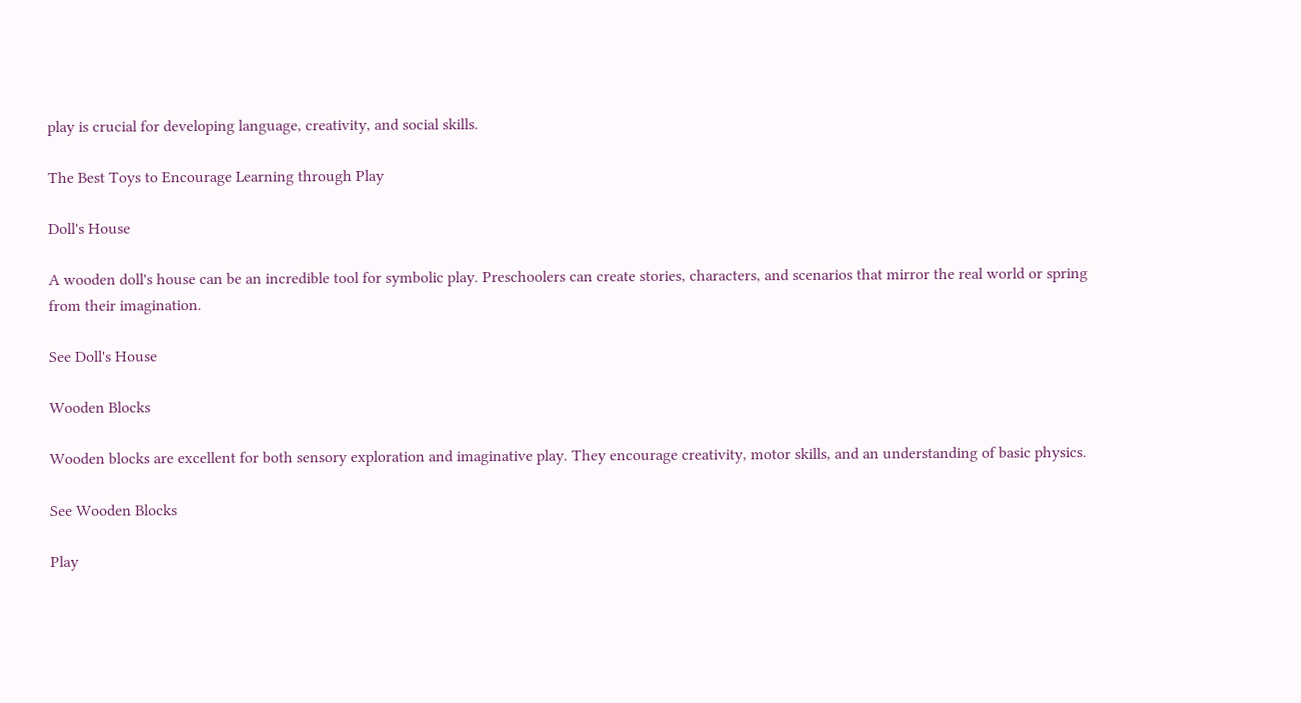play is crucial for developing language, creativity, and social skills.

The Best Toys to Encourage Learning through Play

Doll's House

A wooden doll's house can be an incredible tool for symbolic play. Preschoolers can create stories, characters, and scenarios that mirror the real world or spring from their imagination.

See Doll's House

Wooden Blocks

Wooden blocks are excellent for both sensory exploration and imaginative play. They encourage creativity, motor skills, and an understanding of basic physics.

See Wooden Blocks

Play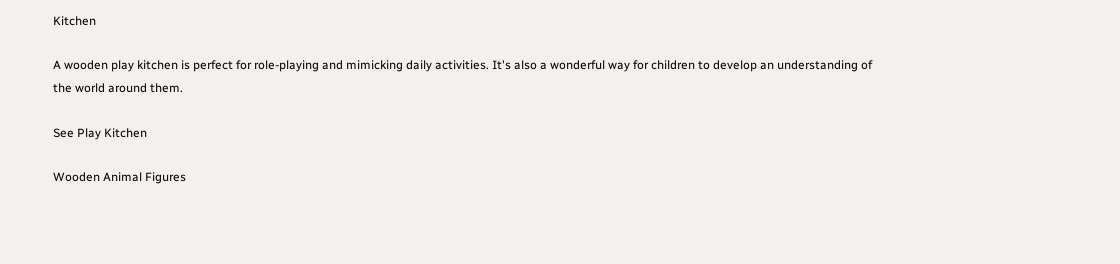Kitchen

A wooden play kitchen is perfect for role-playing and mimicking daily activities. It's also a wonderful way for children to develop an understanding of the world around them.

See Play Kitchen

Wooden Animal Figures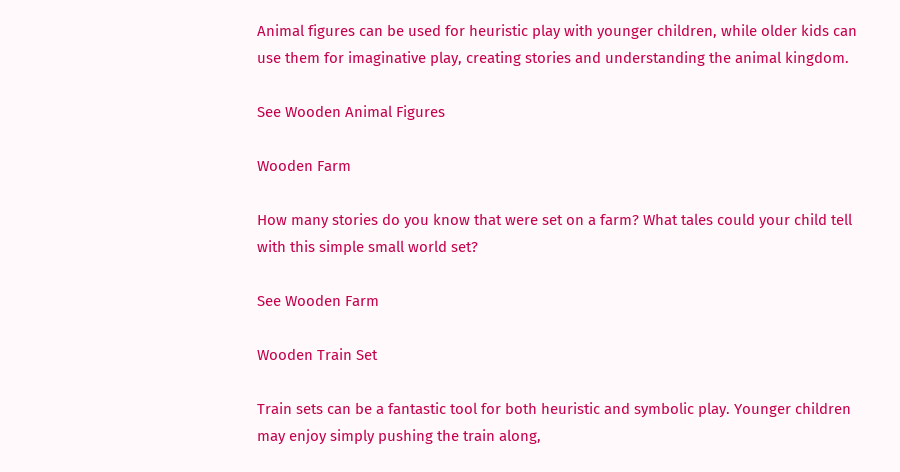Animal figures can be used for heuristic play with younger children, while older kids can use them for imaginative play, creating stories and understanding the animal kingdom.

See Wooden Animal Figures

Wooden Farm

How many stories do you know that were set on a farm? What tales could your child tell with this simple small world set?

See Wooden Farm

Wooden Train Set

Train sets can be a fantastic tool for both heuristic and symbolic play. Younger children may enjoy simply pushing the train along,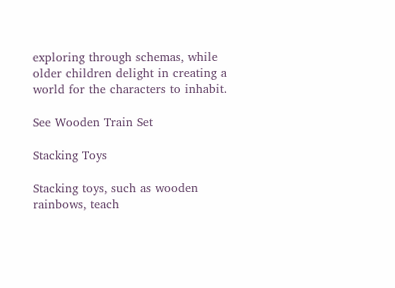exploring through schemas, while older children delight in creating a world for the characters to inhabit.

See Wooden Train Set

Stacking Toys

Stacking toys, such as wooden rainbows, teach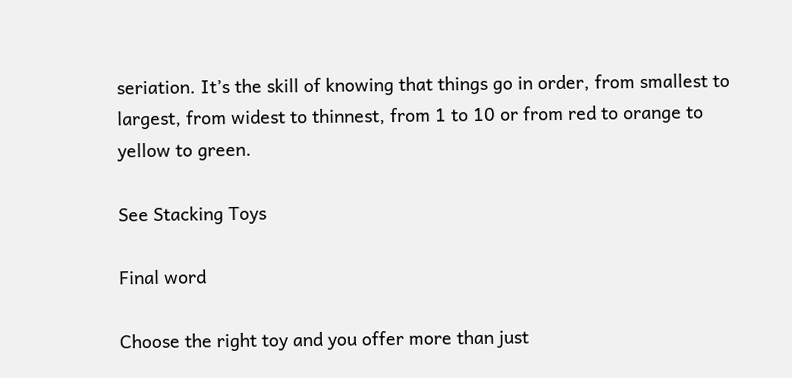seriation. It’s the skill of knowing that things go in order, from smallest to largest, from widest to thinnest, from 1 to 10 or from red to orange to yellow to green.

See Stacking Toys

Final word

Choose the right toy and you offer more than just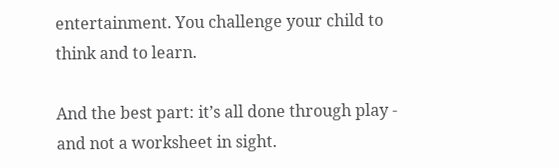entertainment. You challenge your child to think and to learn.

And the best part: it’s all done through play - and not a worksheet in sight.